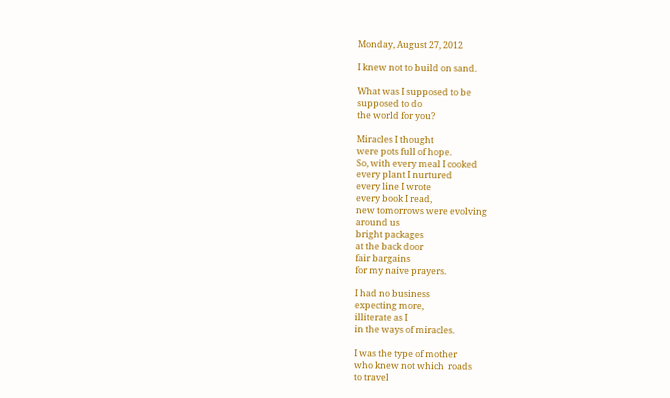Monday, August 27, 2012

I knew not to build on sand.

What was I supposed to be
supposed to do
the world for you?

Miracles I thought
were pots full of hope.
So, with every meal I cooked
every plant I nurtured
every line I wrote
every book I read,
new tomorrows were evolving
around us
bright packages
at the back door
fair bargains
for my naive prayers.

I had no business
expecting more,
illiterate as I
in the ways of miracles.

I was the type of mother
who knew not which  roads
to travel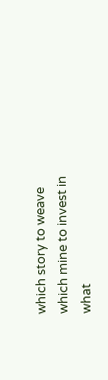which story to weave
which mine to invest in
what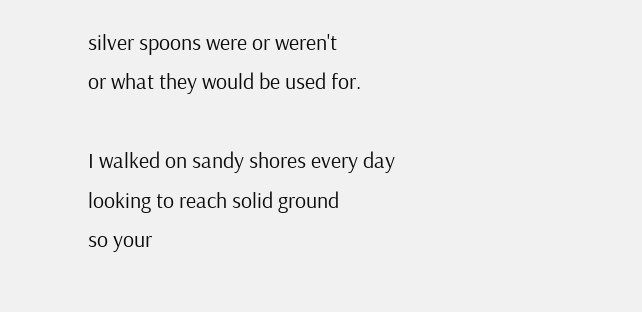silver spoons were or weren't
or what they would be used for.

I walked on sandy shores every day
looking to reach solid ground
so your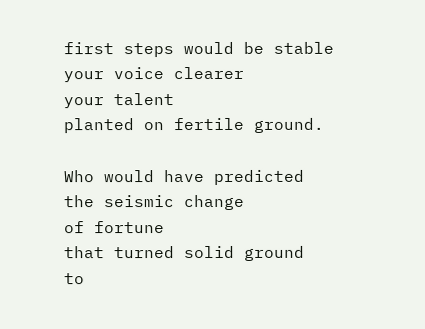first steps would be stable
your voice clearer
your talent
planted on fertile ground.

Who would have predicted
the seismic change
of fortune
that turned solid ground
to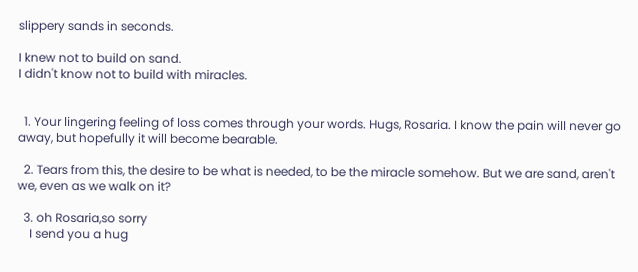slippery sands in seconds.

I knew not to build on sand.
I didn't know not to build with miracles.


  1. Your lingering feeling of loss comes through your words. Hugs, Rosaria. I know the pain will never go away, but hopefully it will become bearable.

  2. Tears from this, the desire to be what is needed, to be the miracle somehow. But we are sand, aren't we, even as we walk on it?

  3. oh Rosaria,so sorry
    I send you a hug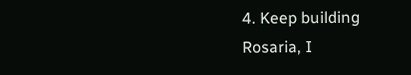4. Keep building Rosaria, I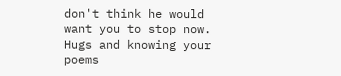don't think he would want you to stop now. Hugs and knowing your poems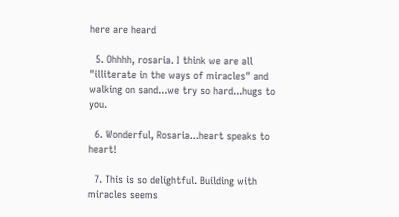here are heard

  5. Ohhhh, rosaria. I think we are all "illiterate in the ways of miracles" and walking on sand...we try so hard...hugs to you.

  6. Wonderful, Rosaria...heart speaks to heart!

  7. This is so delightful. Building with miracles seems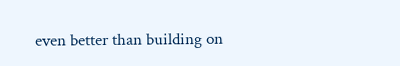even better than building on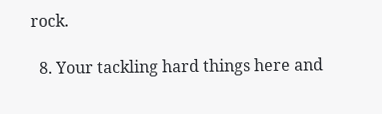rock.

  8. Your tackling hard things here and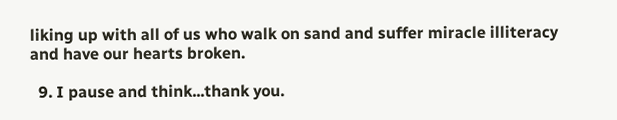liking up with all of us who walk on sand and suffer miracle illiteracy and have our hearts broken.

  9. I pause and think...thank you.